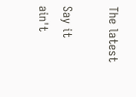The latest

Say it ain't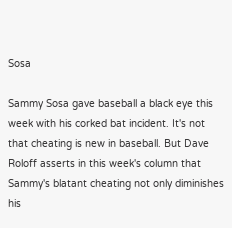Sosa

Sammy Sosa gave baseball a black eye this week with his corked bat incident. It's not that cheating is new in baseball. But Dave Roloff asserts in this week's column that Sammy's blatant cheating not only diminishes his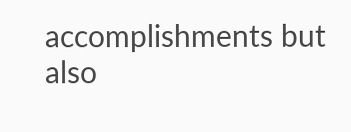accomplishments but also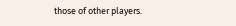those of other players.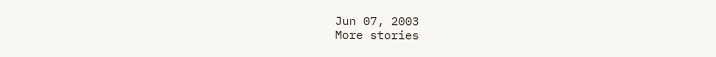Jun 07, 2003
More stories